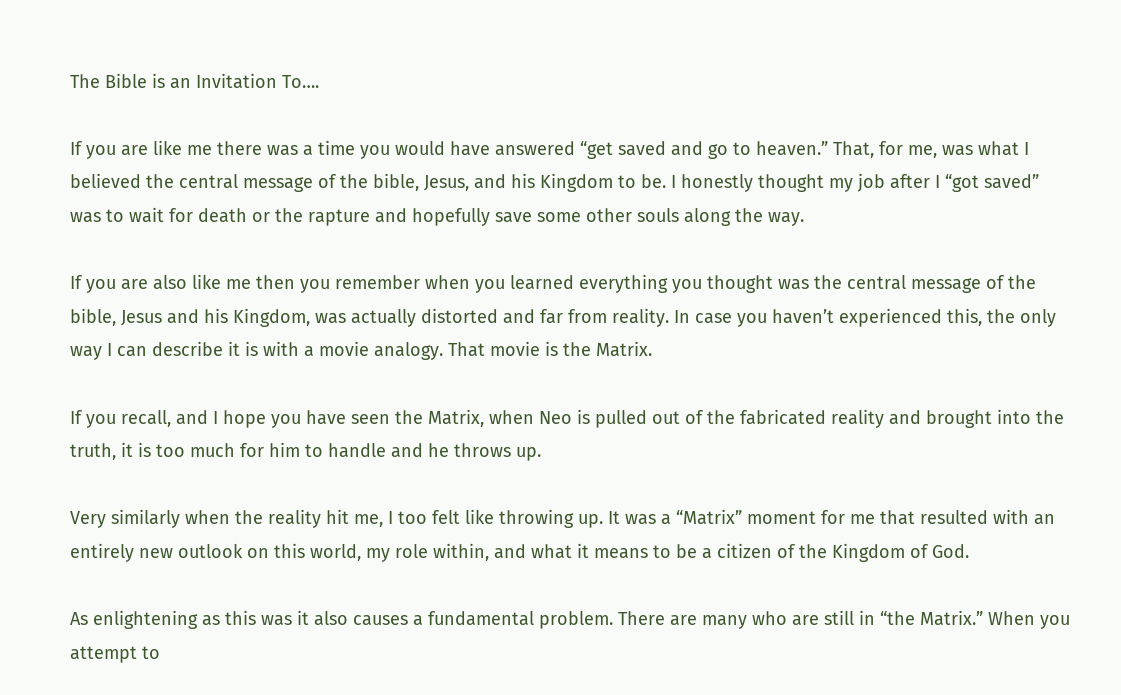The Bible is an Invitation To….

If you are like me there was a time you would have answered “get saved and go to heaven.” That, for me, was what I believed the central message of the bible, Jesus, and his Kingdom to be. I honestly thought my job after I “got saved” was to wait for death or the rapture and hopefully save some other souls along the way.

If you are also like me then you remember when you learned everything you thought was the central message of the bible, Jesus and his Kingdom, was actually distorted and far from reality. In case you haven’t experienced this, the only way I can describe it is with a movie analogy. That movie is the Matrix.

If you recall, and I hope you have seen the Matrix, when Neo is pulled out of the fabricated reality and brought into the truth, it is too much for him to handle and he throws up.

Very similarly when the reality hit me, I too felt like throwing up. It was a “Matrix” moment for me that resulted with an entirely new outlook on this world, my role within, and what it means to be a citizen of the Kingdom of God.

As enlightening as this was it also causes a fundamental problem. There are many who are still in “the Matrix.” When you attempt to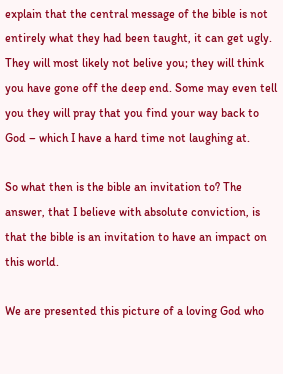explain that the central message of the bible is not entirely what they had been taught, it can get ugly. They will most likely not belive you; they will think you have gone off the deep end. Some may even tell you they will pray that you find your way back to God – which I have a hard time not laughing at.

So what then is the bible an invitation to? The answer, that I believe with absolute conviction, is that the bible is an invitation to have an impact on this world.

We are presented this picture of a loving God who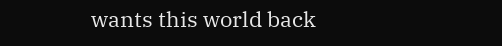wants this world back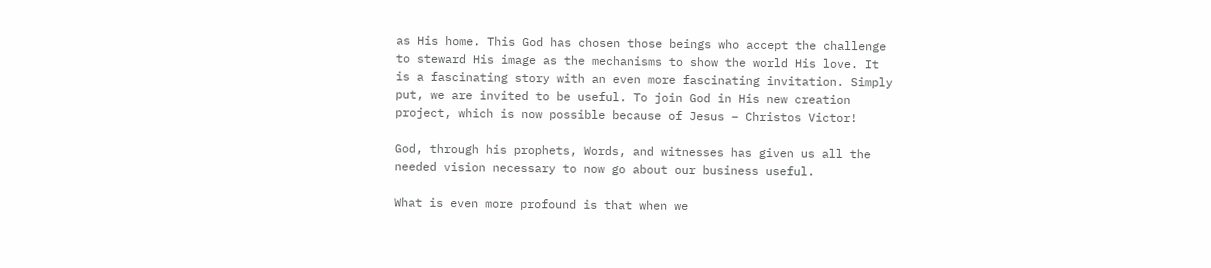as His home. This God has chosen those beings who accept the challenge to steward His image as the mechanisms to show the world His love. It is a fascinating story with an even more fascinating invitation. Simply put, we are invited to be useful. To join God in His new creation project, which is now possible because of Jesus – Christos Victor!

God, through his prophets, Words, and witnesses has given us all the needed vision necessary to now go about our business useful.

What is even more profound is that when we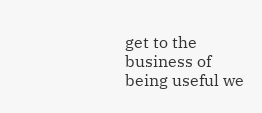get to the business of being useful we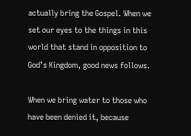actually bring the Gospel. When we set our eyes to the things in this world that stand in opposition to God’s Kingdom, good news follows.

When we bring water to those who have been denied it, because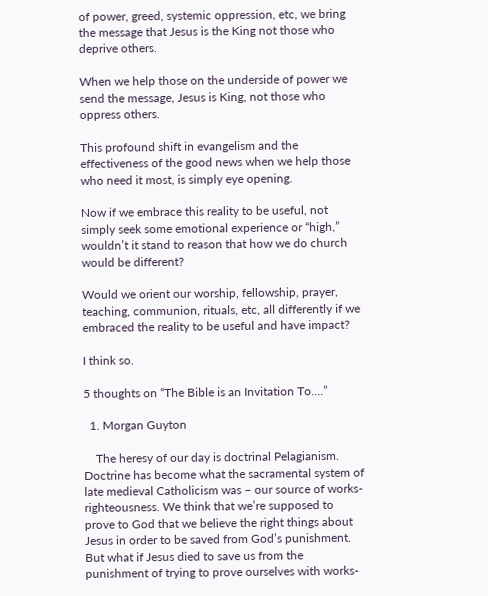of power, greed, systemic oppression, etc, we bring the message that Jesus is the King not those who deprive others.

When we help those on the underside of power we send the message, Jesus is King, not those who oppress others.

This profound shift in evangelism and the effectiveness of the good news when we help those who need it most, is simply eye opening.

Now if we embrace this reality to be useful, not simply seek some emotional experience or “high,” wouldn’t it stand to reason that how we do church would be different?

Would we orient our worship, fellowship, prayer, teaching, communion, rituals, etc, all differently if we embraced the reality to be useful and have impact?

I think so.

5 thoughts on “The Bible is an Invitation To….”

  1. Morgan Guyton

    The heresy of our day is doctrinal Pelagianism. Doctrine has become what the sacramental system of late medieval Catholicism was – our source of works-righteousness. We think that we’re supposed to prove to God that we believe the right things about Jesus in order to be saved from God’s punishment. But what if Jesus died to save us from the punishment of trying to prove ourselves with works-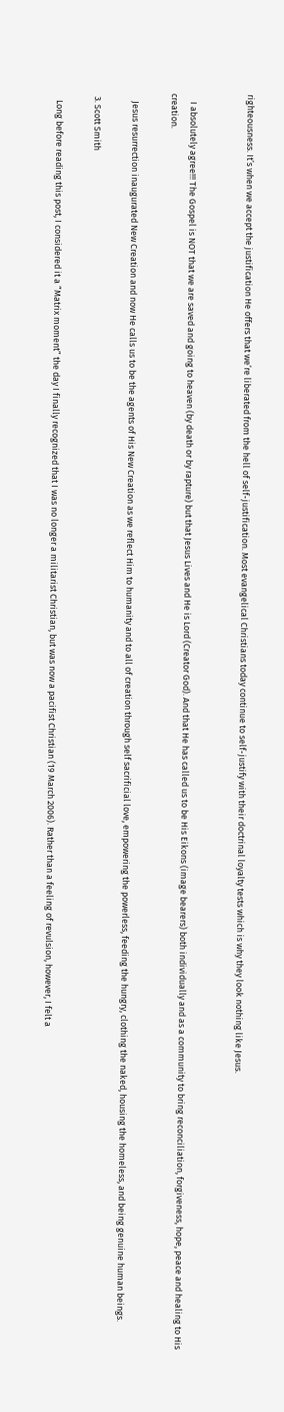righteousness. It’s when we accept the justification He offers that we’re liberated from the hell of self-justification. Most evangelical Christians today continue to self-justify with their doctrinal loyalty tests which is why they look nothing like Jesus.


    I absolutely agree!!! The Gospel is NOT that we are saved and going to heaven (by death or by rapture) but that Jesus Lives and He is Lord (Creator God). And that He has called us to be His Eikons (image bearers) both individually and as a community to bring reconciliation, forgiveness, hope, peace and healing to His creation.

    Jesus resurrection inaugurated New Creation and now He calls us to be the agents of His New Creation as we reflect Him to humanity and to all of creation through self sacrificial love, empowering the powerless, feeding the hungry, clothing the naked, housing the homeless, and being genuine human beings.

  3. Scott Smith

    Long before reading this post, I considered it a “Matrix moment” the day I finally recognized that I was no longer a militarist Christian, but was now a pacifist Christian (19 March 2006). Rather than a feeling of revulsion, however, I felt a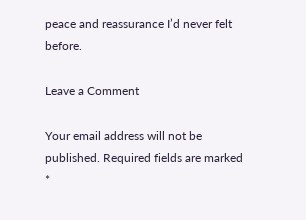peace and reassurance I’d never felt before.

Leave a Comment

Your email address will not be published. Required fields are marked *